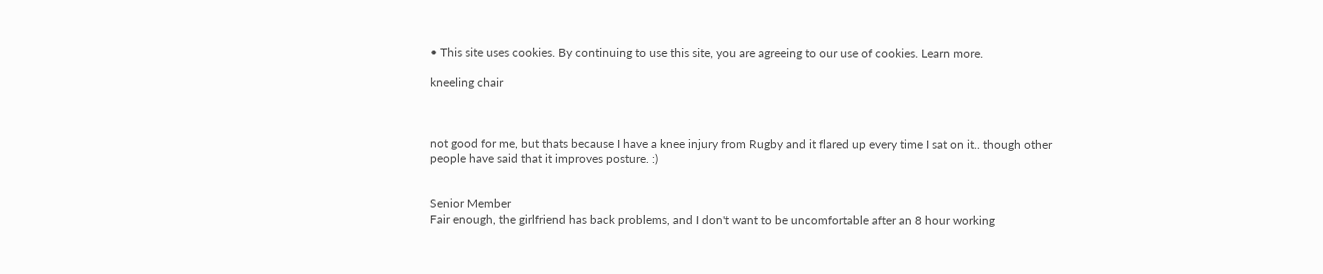• This site uses cookies. By continuing to use this site, you are agreeing to our use of cookies. Learn more.

kneeling chair



not good for me, but thats because I have a knee injury from Rugby and it flared up every time I sat on it.. though other people have said that it improves posture. :)


Senior Member
Fair enough, the girlfriend has back problems, and I don't want to be uncomfortable after an 8 hour working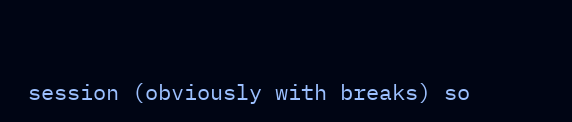session (obviously with breaks) so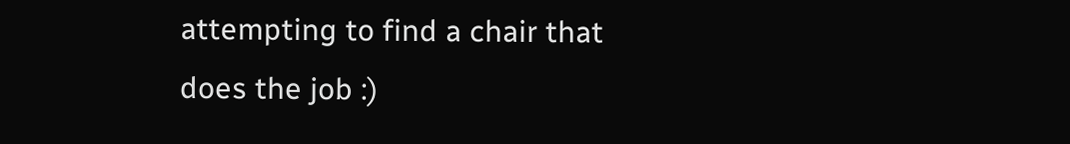attempting to find a chair that does the job :)